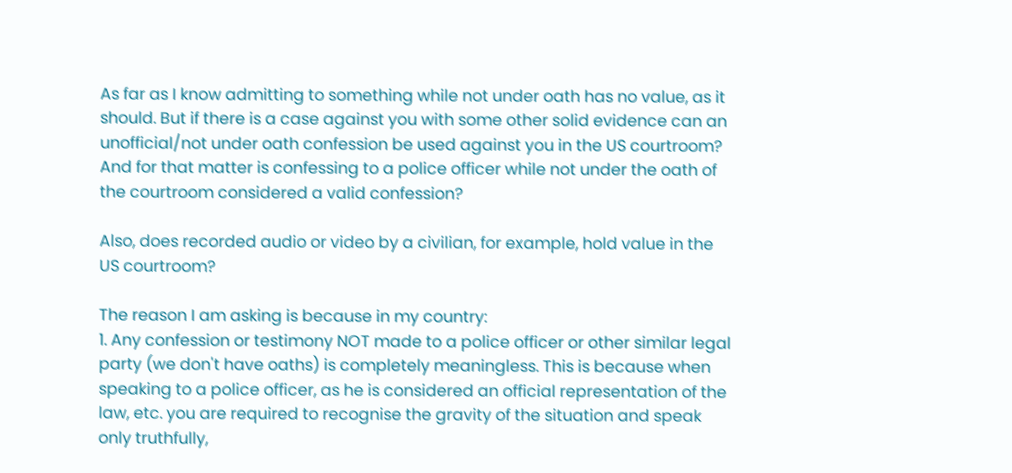As far as I know admitting to something while not under oath has no value, as it should. But if there is a case against you with some other solid evidence can an unofficial/not under oath confession be used against you in the US courtroom? And for that matter is confessing to a police officer while not under the oath of the courtroom considered a valid confession?

Also, does recorded audio or video by a civilian, for example, hold value in the US courtroom?

The reason I am asking is because in my country:
1. Any confession or testimony NOT made to a police officer or other similar legal party (we don't have oaths) is completely meaningless. This is because when speaking to a police officer, as he is considered an official representation of the law, etc. you are required to recognise the gravity of the situation and speak only truthfully,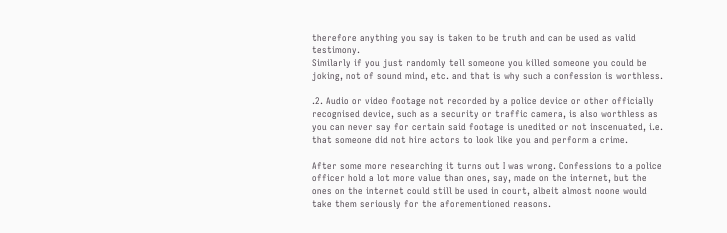therefore anything you say is taken to be truth and can be used as valid testimony.
Similarly if you just randomly tell someone you killed someone you could be joking, not of sound mind, etc. and that is why such a confession is worthless.

.2. Audio or video footage not recorded by a police device or other officially recognised device, such as a security or traffic camera, is also worthless as you can never say for certain said footage is unedited or not inscenuated, i.e. that someone did not hire actors to look like you and perform a crime.

After some more researching it turns out I was wrong. Confessions to a police officer hold a lot more value than ones, say, made on the internet, but the ones on the internet could still be used in court, albeit almost noone would take them seriously for the aforementioned reasons.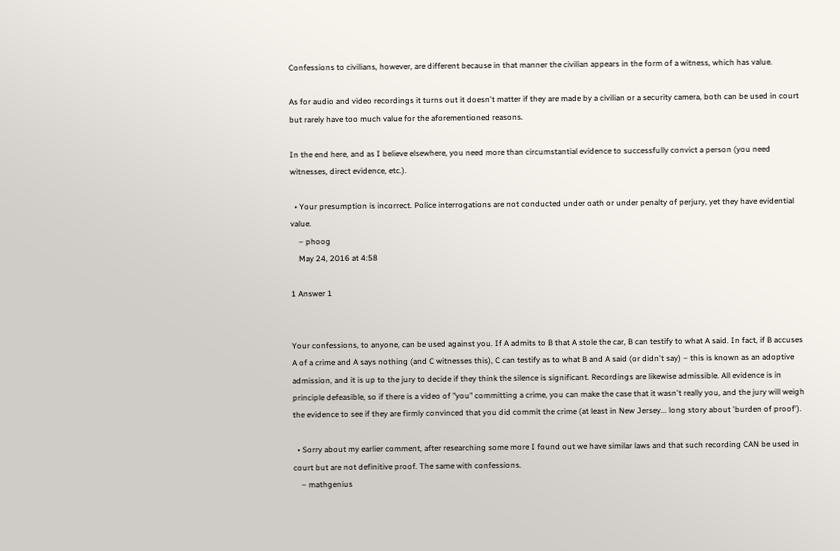Confessions to civilians, however, are different because in that manner the civilian appears in the form of a witness, which has value.

As for audio and video recordings it turns out it doesn't matter if they are made by a civilian or a security camera, both can be used in court but rarely have too much value for the aforementioned reasons.

In the end here, and as I believe elsewhere, you need more than circumstantial evidence to successfully convict a person (you need witnesses, direct evidence, etc.).

  • Your presumption is incorrect. Police interrogations are not conducted under oath or under penalty of perjury, yet they have evidential value.
    – phoog
    May 24, 2016 at 4:58

1 Answer 1


Your confessions, to anyone, can be used against you. If A admits to B that A stole the car, B can testify to what A said. In fact, if B accuses A of a crime and A says nothing (and C witnesses this), C can testify as to what B and A said (or didn't say) – this is known as an adoptive admission, and it is up to the jury to decide if they think the silence is significant. Recordings are likewise admissible. All evidence is in principle defeasible, so if there is a video of "you" committing a crime, you can make the case that it wasn't really you, and the jury will weigh the evidence to see if they are firmly convinced that you did commit the crime (at least in New Jersey... long story about 'burden of proof').

  • Sorry about my earlier comment, after researching some more I found out we have similar laws and that such recording CAN be used in court but are not definitive proof. The same with confessions.
    – mathgenius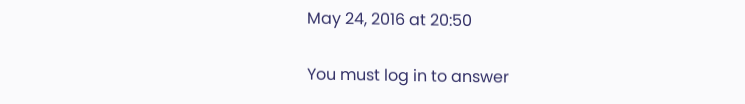May 24, 2016 at 20:50

You must log in to answer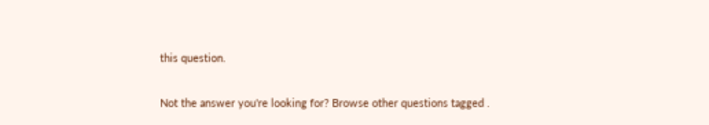this question.

Not the answer you're looking for? Browse other questions tagged .